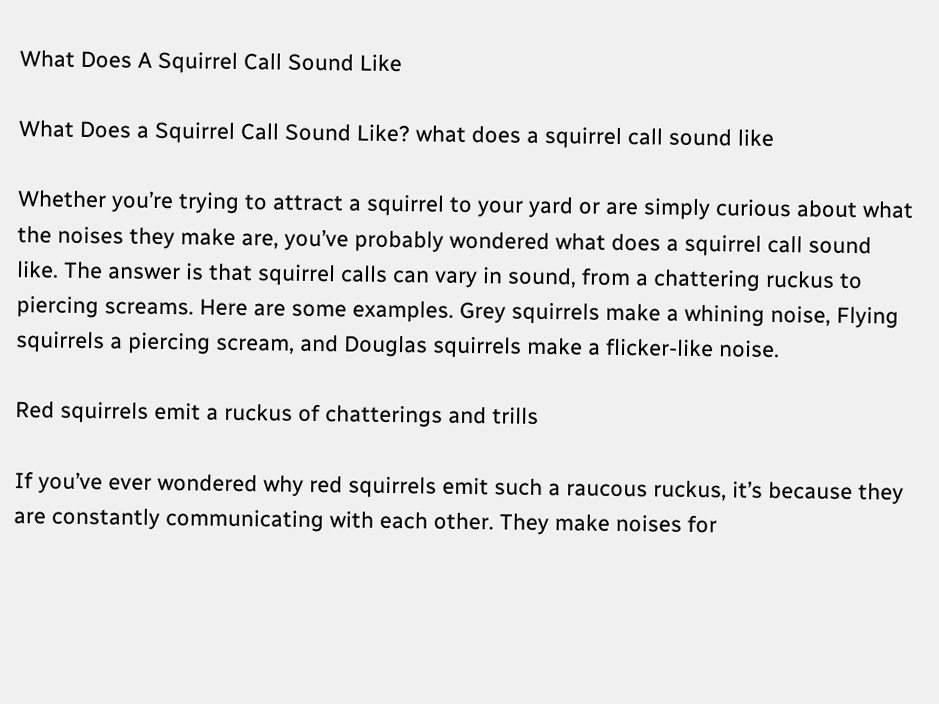What Does A Squirrel Call Sound Like

What Does a Squirrel Call Sound Like? what does a squirrel call sound like

Whether you’re trying to attract a squirrel to your yard or are simply curious about what the noises they make are, you’ve probably wondered what does a squirrel call sound like. The answer is that squirrel calls can vary in sound, from a chattering ruckus to piercing screams. Here are some examples. Grey squirrels make a whining noise, Flying squirrels a piercing scream, and Douglas squirrels make a flicker-like noise.

Red squirrels emit a ruckus of chatterings and trills

If you’ve ever wondered why red squirrels emit such a raucous ruckus, it’s because they are constantly communicating with each other. They make noises for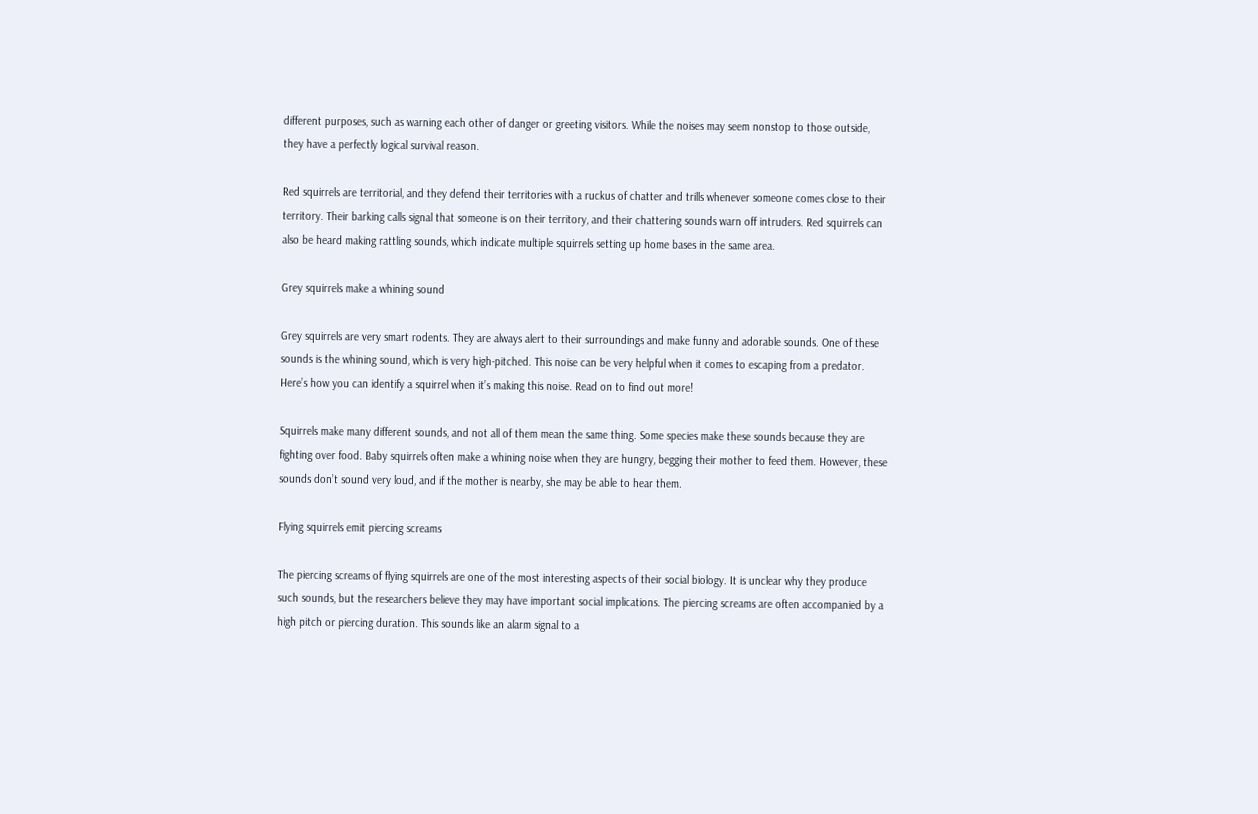different purposes, such as warning each other of danger or greeting visitors. While the noises may seem nonstop to those outside, they have a perfectly logical survival reason.

Red squirrels are territorial, and they defend their territories with a ruckus of chatter and trills whenever someone comes close to their territory. Their barking calls signal that someone is on their territory, and their chattering sounds warn off intruders. Red squirrels can also be heard making rattling sounds, which indicate multiple squirrels setting up home bases in the same area.

Grey squirrels make a whining sound

Grey squirrels are very smart rodents. They are always alert to their surroundings and make funny and adorable sounds. One of these sounds is the whining sound, which is very high-pitched. This noise can be very helpful when it comes to escaping from a predator. Here’s how you can identify a squirrel when it’s making this noise. Read on to find out more!

Squirrels make many different sounds, and not all of them mean the same thing. Some species make these sounds because they are fighting over food. Baby squirrels often make a whining noise when they are hungry, begging their mother to feed them. However, these sounds don’t sound very loud, and if the mother is nearby, she may be able to hear them.

Flying squirrels emit piercing screams

The piercing screams of flying squirrels are one of the most interesting aspects of their social biology. It is unclear why they produce such sounds, but the researchers believe they may have important social implications. The piercing screams are often accompanied by a high pitch or piercing duration. This sounds like an alarm signal to a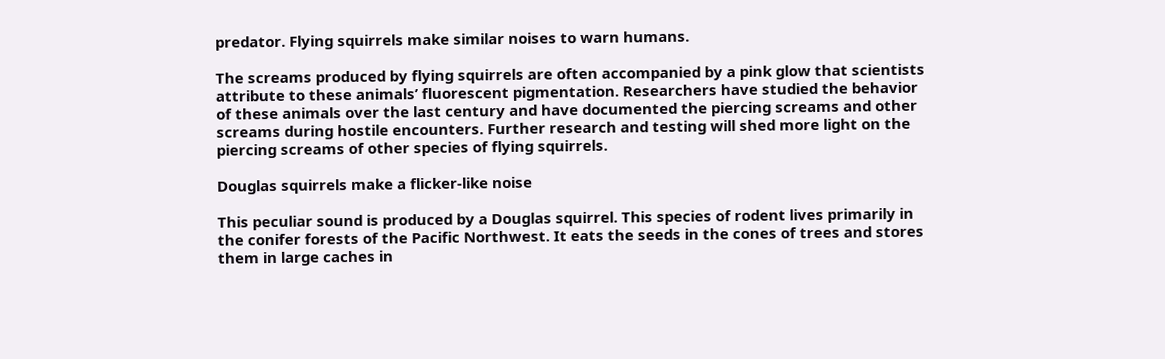predator. Flying squirrels make similar noises to warn humans.

The screams produced by flying squirrels are often accompanied by a pink glow that scientists attribute to these animals’ fluorescent pigmentation. Researchers have studied the behavior of these animals over the last century and have documented the piercing screams and other screams during hostile encounters. Further research and testing will shed more light on the piercing screams of other species of flying squirrels.

Douglas squirrels make a flicker-like noise

This peculiar sound is produced by a Douglas squirrel. This species of rodent lives primarily in the conifer forests of the Pacific Northwest. It eats the seeds in the cones of trees and stores them in large caches in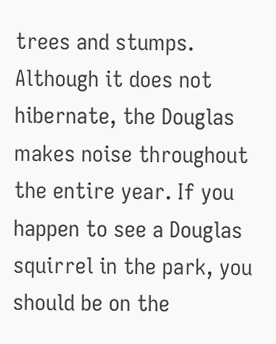trees and stumps. Although it does not hibernate, the Douglas makes noise throughout the entire year. If you happen to see a Douglas squirrel in the park, you should be on the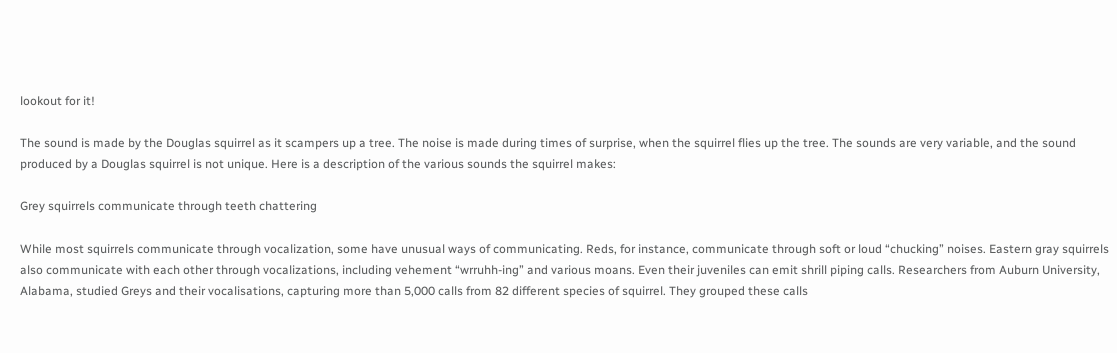lookout for it!

The sound is made by the Douglas squirrel as it scampers up a tree. The noise is made during times of surprise, when the squirrel flies up the tree. The sounds are very variable, and the sound produced by a Douglas squirrel is not unique. Here is a description of the various sounds the squirrel makes:

Grey squirrels communicate through teeth chattering

While most squirrels communicate through vocalization, some have unusual ways of communicating. Reds, for instance, communicate through soft or loud “chucking” noises. Eastern gray squirrels also communicate with each other through vocalizations, including vehement “wrruhh-ing” and various moans. Even their juveniles can emit shrill piping calls. Researchers from Auburn University, Alabama, studied Greys and their vocalisations, capturing more than 5,000 calls from 82 different species of squirrel. They grouped these calls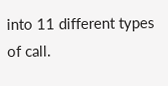into 11 different types of call.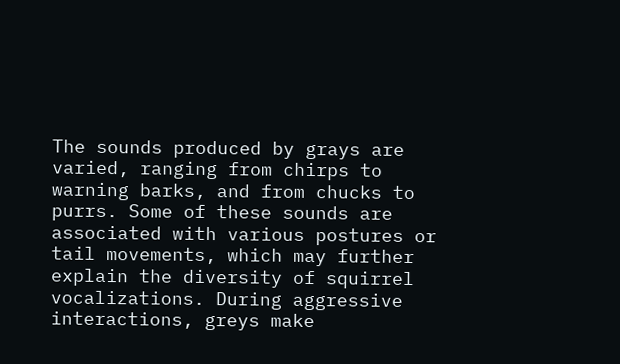The sounds produced by grays are varied, ranging from chirps to warning barks, and from chucks to purrs. Some of these sounds are associated with various postures or tail movements, which may further explain the diversity of squirrel vocalizations. During aggressive interactions, greys make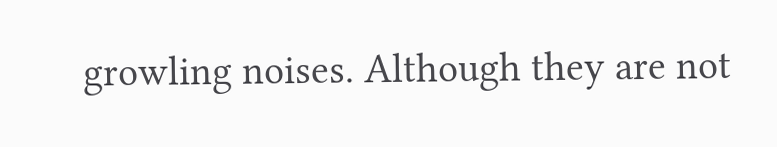growling noises. Although they are not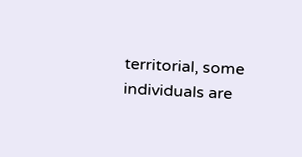territorial, some individuals are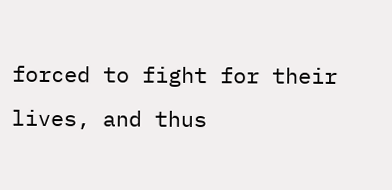forced to fight for their lives, and thus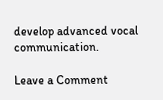develop advanced vocal communication.

Leave a Comment